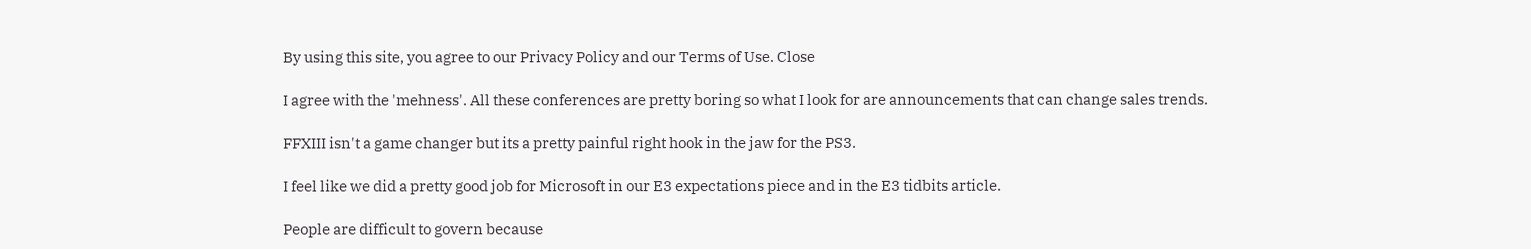By using this site, you agree to our Privacy Policy and our Terms of Use. Close

I agree with the 'mehness'. All these conferences are pretty boring so what I look for are announcements that can change sales trends.

FFXIII isn't a game changer but its a pretty painful right hook in the jaw for the PS3.

I feel like we did a pretty good job for Microsoft in our E3 expectations piece and in the E3 tidbits article.

People are difficult to govern because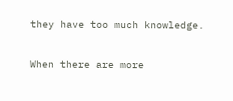they have too much knowledge.

When there are more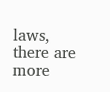laws, there are more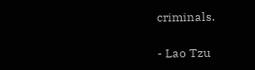criminals.

- Lao Tzu